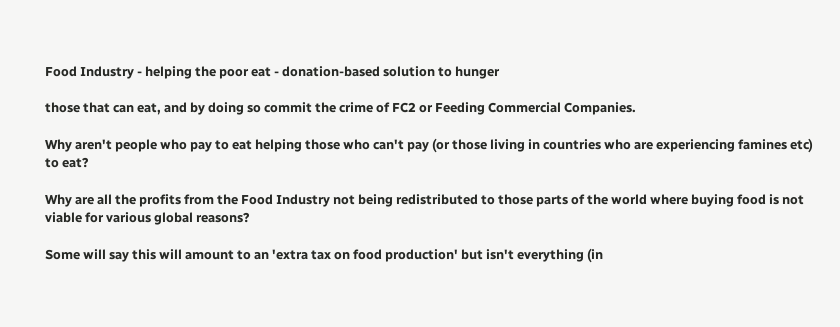Food Industry - helping the poor eat - donation-based solution to hunger

those that can eat, and by doing so commit the crime of FC2 or Feeding Commercial Companies.

Why aren't people who pay to eat helping those who can't pay (or those living in countries who are experiencing famines etc) to eat?

Why are all the profits from the Food Industry not being redistributed to those parts of the world where buying food is not viable for various global reasons?

Some will say this will amount to an 'extra tax on food production' but isn't everything (in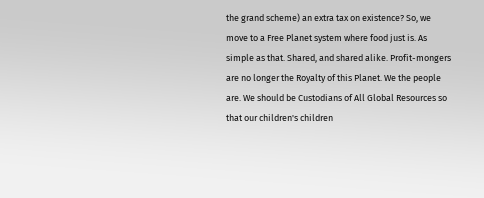the grand scheme) an extra tax on existence? So, we move to a Free Planet system where food just is. As simple as that. Shared, and shared alike. Profit-mongers are no longer the Royalty of this Planet. We the people are. We should be Custodians of All Global Resources so that our children's children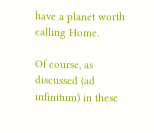have a planet worth calling Home.

Of course, as discussed (ad infinitum) in these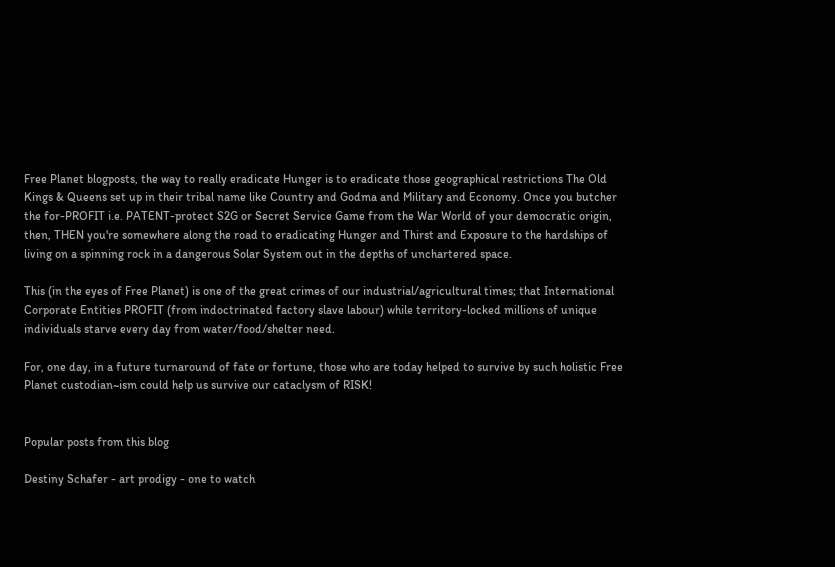Free Planet blogposts, the way to really eradicate Hunger is to eradicate those geographical restrictions The Old Kings & Queens set up in their tribal name like Country and Godma and Military and Economy. Once you butcher the for-PROFIT i.e. PATENT-protect S2G or Secret Service Game from the War World of your democratic origin, then, THEN you're somewhere along the road to eradicating Hunger and Thirst and Exposure to the hardships of living on a spinning rock in a dangerous Solar System out in the depths of unchartered space.

This (in the eyes of Free Planet) is one of the great crimes of our industrial/agricultural times; that International Corporate Entities PROFIT (from indoctrinated factory slave labour) while territory-locked millions of unique individuals starve every day from water/food/shelter need.

For, one day, in a future turnaround of fate or fortune, those who are today helped to survive by such holistic Free Planet custodian~ism could help us survive our cataclysm of RISK!


Popular posts from this blog

Destiny Schafer - art prodigy - one to watch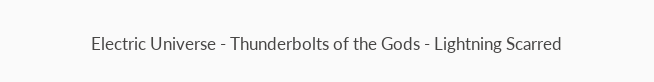Electric Universe - Thunderbolts of the Gods - Lightning Scarred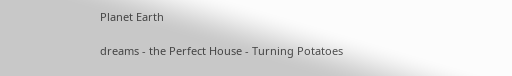Planet Earth

dreams - the Perfect House - Turning Potatoes